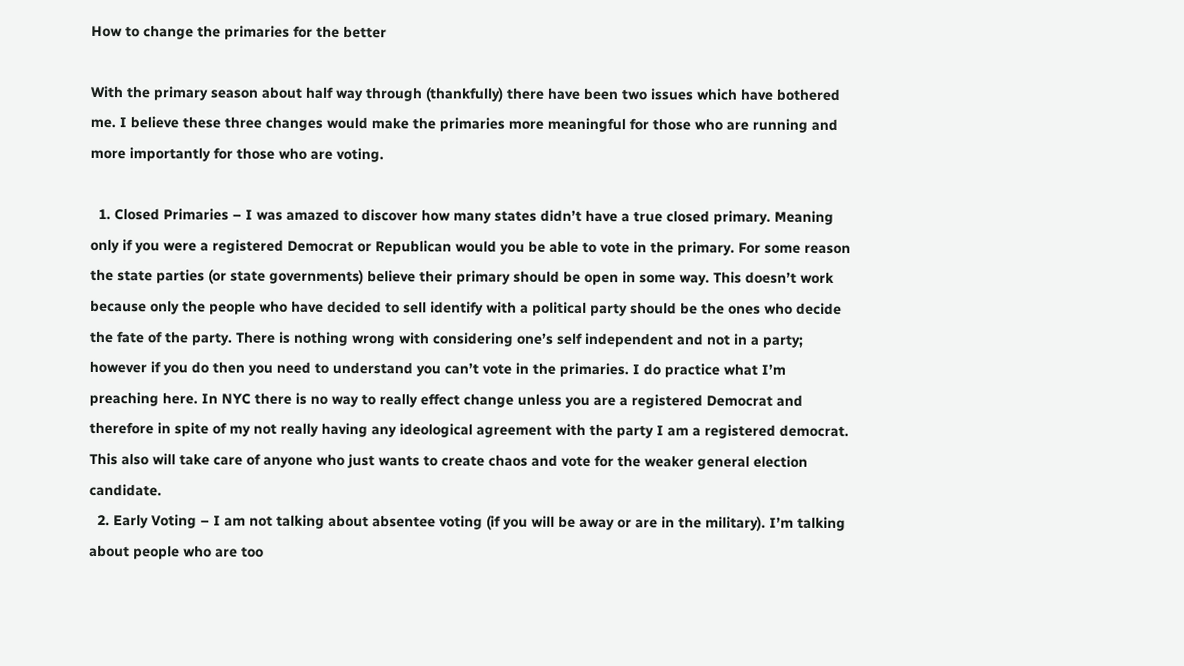How to change the primaries for the better

With the primary season about half way through (thankfully) there have been two issues which have bothered me. I believe these three changes would make the primaries more meaningful for those who are running and more importantly for those who are voting.

  1. Closed Primaries – I was amazed to discover how many states didn’t have a true closed primary. Meaning only if you were a registered Democrat or Republican would you be able to vote in the primary. For some reason the state parties (or state governments) believe their primary should be open in some way. This doesn’t work because only the people who have decided to sell identify with a political party should be the ones who decide the fate of the party. There is nothing wrong with considering one’s self independent and not in a party; however if you do then you need to understand you can’t vote in the primaries. I do practice what I’m preaching here. In NYC there is no way to really effect change unless you are a registered Democrat and therefore in spite of my not really having any ideological agreement with the party I am a registered democrat. This also will take care of anyone who just wants to create chaos and vote for the weaker general election candidate.
  2. Early Voting – I am not talking about absentee voting (if you will be away or are in the military). I’m talking about people who are too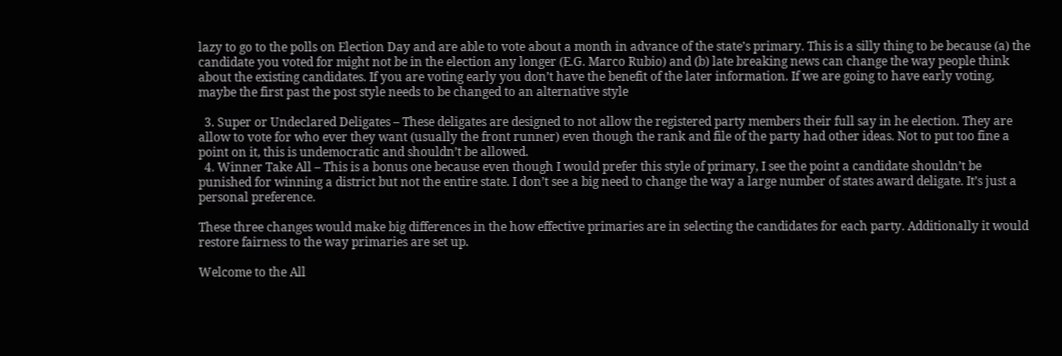lazy to go to the polls on Election Day and are able to vote about a month in advance of the state’s primary. This is a silly thing to be because (a) the candidate you voted for might not be in the election any longer (E.G. Marco Rubio) and (b) late breaking news can change the way people think about the existing candidates. If you are voting early you don’t have the benefit of the later information. If we are going to have early voting, maybe the first past the post style needs to be changed to an alternative style

  3. Super or Undeclared Deligates – These deligates are designed to not allow the registered party members their full say in he election. They are allow to vote for who ever they want (usually the front runner) even though the rank and file of the party had other ideas. Not to put too fine a point on it, this is undemocratic and shouldn’t be allowed.
  4. Winner Take All – This is a bonus one because even though I would prefer this style of primary, I see the point a candidate shouldn’t be punished for winning a district but not the entire state. I don’t see a big need to change the way a large number of states award deligate. It’s just a personal preference.

These three changes would make big differences in the how effective primaries are in selecting the candidates for each party. Additionally it would restore fairness to the way primaries are set up.

Welcome to the All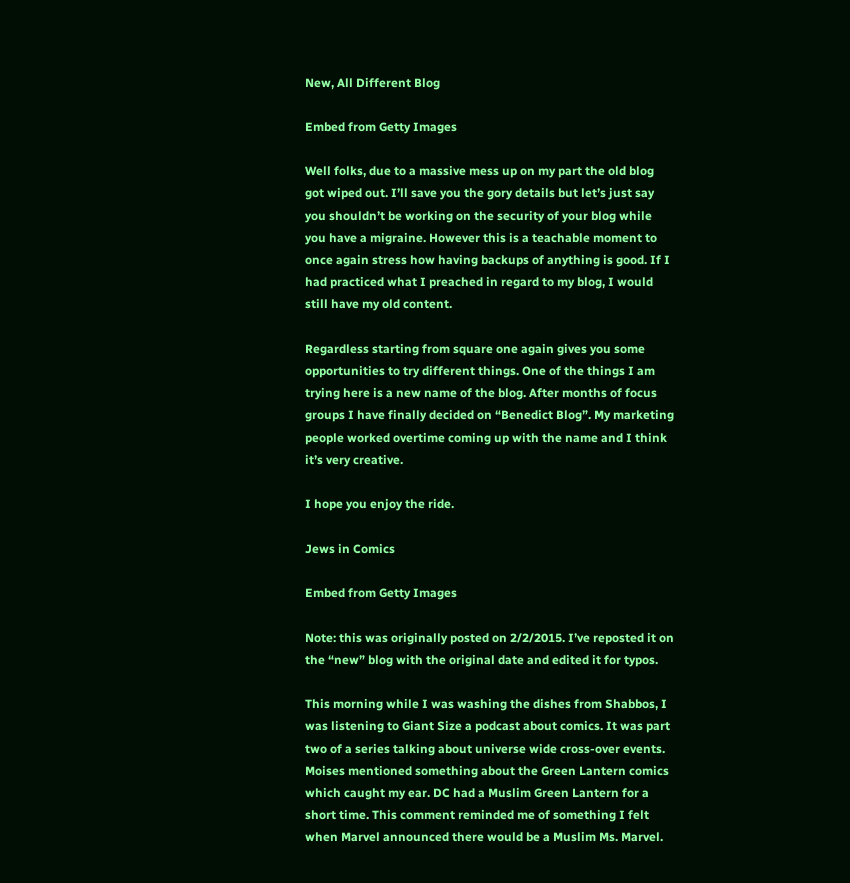New, All Different Blog

Embed from Getty Images

Well folks, due to a massive mess up on my part the old blog got wiped out. I’ll save you the gory details but let’s just say you shouldn’t be working on the security of your blog while you have a migraine. However this is a teachable moment to once again stress how having backups of anything is good. If I had practiced what I preached in regard to my blog, I would still have my old content.

Regardless starting from square one again gives you some opportunities to try different things. One of the things I am trying here is a new name of the blog. After months of focus groups I have finally decided on “Benedict Blog”. My marketing people worked overtime coming up with the name and I think it’s very creative.

I hope you enjoy the ride.

Jews in Comics

Embed from Getty Images

Note: this was originally posted on 2/2/2015. I’ve reposted it on the “new” blog with the original date and edited it for typos.

This morning while I was washing the dishes from Shabbos, I was listening to Giant Size a podcast about comics. It was part two of a series talking about universe wide cross-over events. Moises mentioned something about the Green Lantern comics which caught my ear. DC had a Muslim Green Lantern for a short time. This comment reminded me of something I felt when Marvel announced there would be a Muslim Ms. Marvel.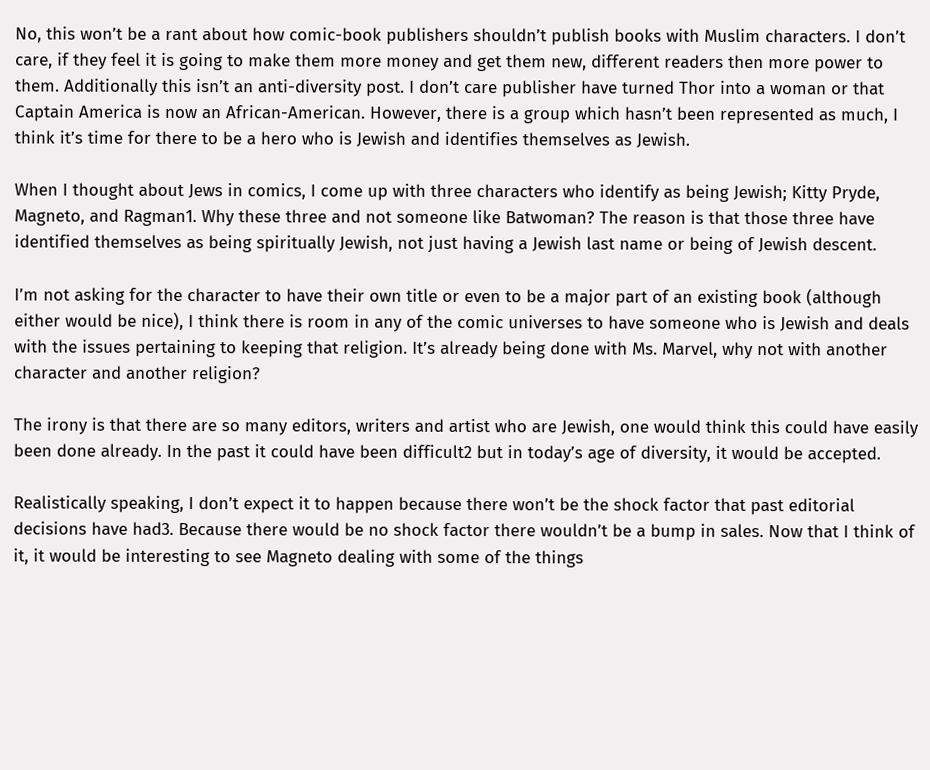No, this won’t be a rant about how comic-book publishers shouldn’t publish books with Muslim characters. I don’t care, if they feel it is going to make them more money and get them new, different readers then more power to them. Additionally this isn’t an anti-diversity post. I don’t care publisher have turned Thor into a woman or that Captain America is now an African-American. However, there is a group which hasn’t been represented as much, I think it’s time for there to be a hero who is Jewish and identifies themselves as Jewish.

When I thought about Jews in comics, I come up with three characters who identify as being Jewish; Kitty Pryde, Magneto, and Ragman1. Why these three and not someone like Batwoman? The reason is that those three have identified themselves as being spiritually Jewish, not just having a Jewish last name or being of Jewish descent.

I’m not asking for the character to have their own title or even to be a major part of an existing book (although either would be nice), I think there is room in any of the comic universes to have someone who is Jewish and deals with the issues pertaining to keeping that religion. It’s already being done with Ms. Marvel, why not with another character and another religion?

The irony is that there are so many editors, writers and artist who are Jewish, one would think this could have easily been done already. In the past it could have been difficult2 but in today’s age of diversity, it would be accepted.

Realistically speaking, I don’t expect it to happen because there won’t be the shock factor that past editorial decisions have had3. Because there would be no shock factor there wouldn’t be a bump in sales. Now that I think of it, it would be interesting to see Magneto dealing with some of the things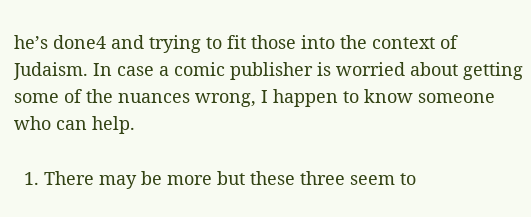he’s done4 and trying to fit those into the context of Judaism. In case a comic publisher is worried about getting some of the nuances wrong, I happen to know someone who can help.

  1. There may be more but these three seem to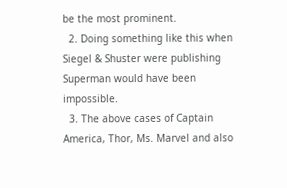be the most prominent.
  2. Doing something like this when Siegel & Shuster were publishing Superman would have been impossible.
  3. The above cases of Captain America, Thor, Ms. Marvel and also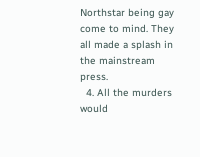Northstar being gay come to mind. They all made a splash in the mainstream press.
  4. All the murders would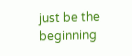just be the beginning